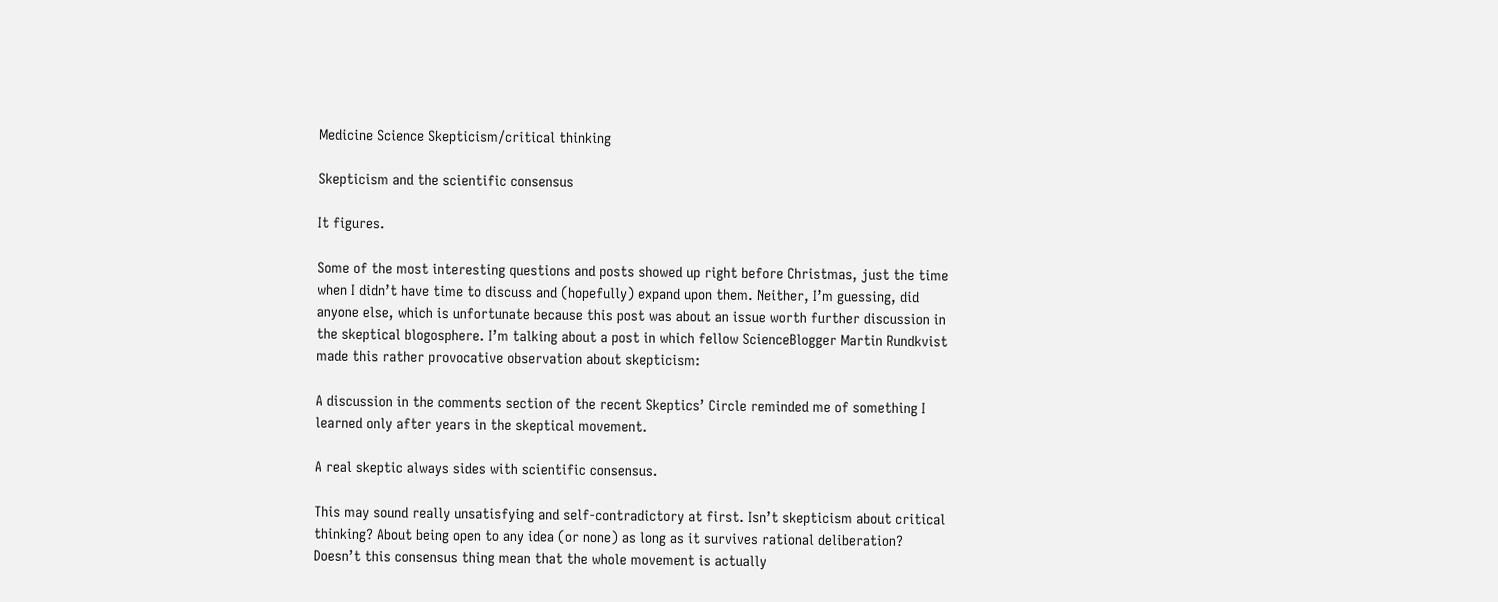Medicine Science Skepticism/critical thinking

Skepticism and the scientific consensus

It figures.

Some of the most interesting questions and posts showed up right before Christmas, just the time when I didn’t have time to discuss and (hopefully) expand upon them. Neither, I’m guessing, did anyone else, which is unfortunate because this post was about an issue worth further discussion in the skeptical blogosphere. I’m talking about a post in which fellow ScienceBlogger Martin Rundkvist made this rather provocative observation about skepticism:

A discussion in the comments section of the recent Skeptics’ Circle reminded me of something I learned only after years in the skeptical movement.

A real skeptic always sides with scientific consensus.

This may sound really unsatisfying and self-contradictory at first. Isn’t skepticism about critical thinking? About being open to any idea (or none) as long as it survives rational deliberation? Doesn’t this consensus thing mean that the whole movement is actually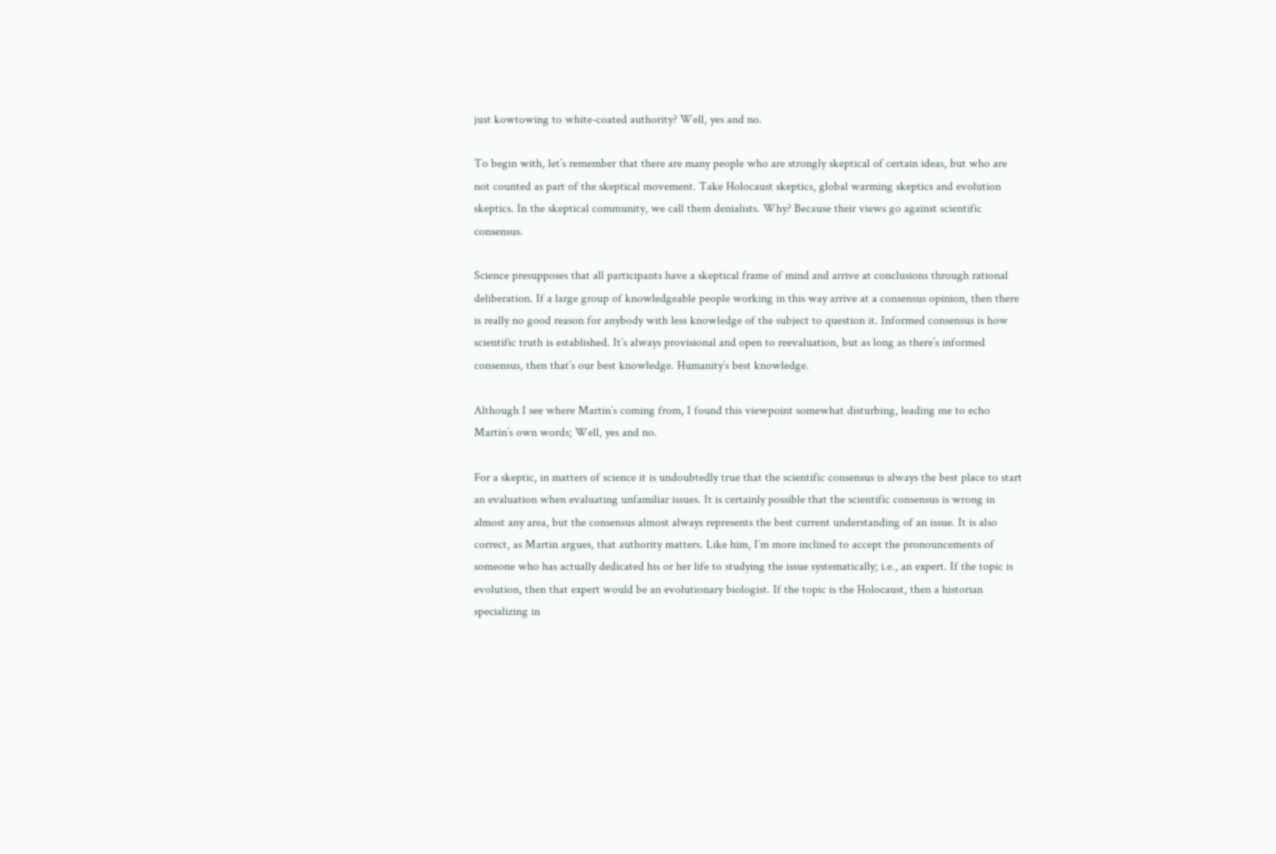just kowtowing to white-coated authority? Well, yes and no.

To begin with, let’s remember that there are many people who are strongly skeptical of certain ideas, but who are not counted as part of the skeptical movement. Take Holocaust skeptics, global warming skeptics and evolution skeptics. In the skeptical community, we call them denialists. Why? Because their views go against scientific consensus.

Science presupposes that all participants have a skeptical frame of mind and arrive at conclusions through rational deliberation. If a large group of knowledgeable people working in this way arrive at a consensus opinion, then there is really no good reason for anybody with less knowledge of the subject to question it. Informed consensus is how scientific truth is established. It’s always provisional and open to reevaluation, but as long as there’s informed consensus, then that’s our best knowledge. Humanity’s best knowledge.

Although I see where Martin’s coming from, I found this viewpoint somewhat disturbing, leading me to echo Martin’s own words; Well, yes and no.

For a skeptic, in matters of science it is undoubtedly true that the scientific consensus is always the best place to start an evaluation when evaluating unfamiliar issues. It is certainly possible that the scientific consensus is wrong in almost any area, but the consensus almost always represents the best current understanding of an issue. It is also correct, as Martin argues, that authority matters. Like him, I’m more inclined to accept the pronouncements of someone who has actually dedicated his or her life to studying the issue systematically; i.e., an expert. If the topic is evolution, then that expert would be an evolutionary biologist. If the topic is the Holocaust, then a historian specializing in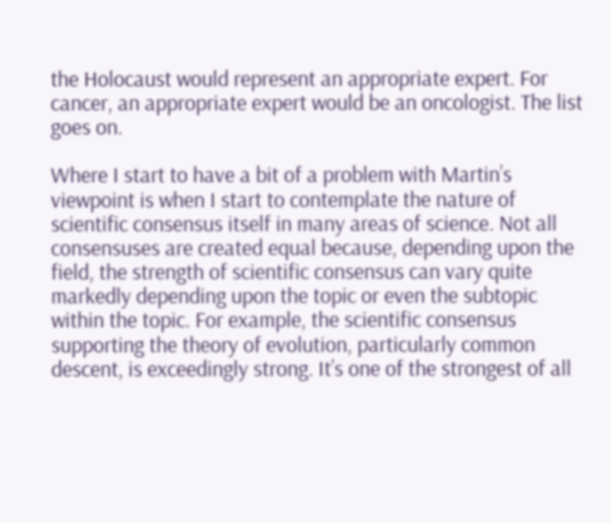the Holocaust would represent an appropriate expert. For cancer, an appropriate expert would be an oncologist. The list goes on.

Where I start to have a bit of a problem with Martin’s viewpoint is when I start to contemplate the nature of scientific consensus itself in many areas of science. Not all consensuses are created equal because, depending upon the field, the strength of scientific consensus can vary quite markedly depending upon the topic or even the subtopic within the topic. For example, the scientific consensus supporting the theory of evolution, particularly common descent, is exceedingly strong. It’s one of the strongest of all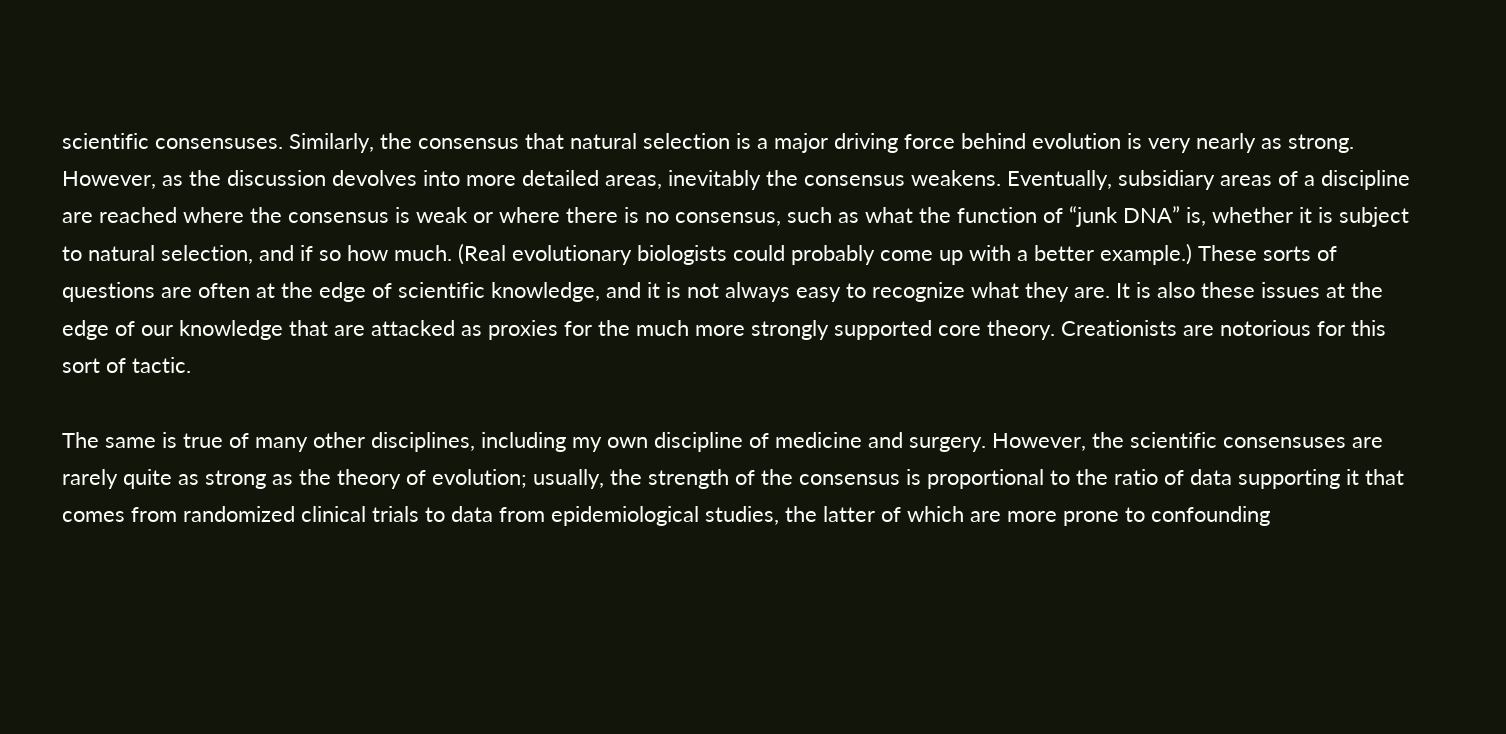scientific consensuses. Similarly, the consensus that natural selection is a major driving force behind evolution is very nearly as strong. However, as the discussion devolves into more detailed areas, inevitably the consensus weakens. Eventually, subsidiary areas of a discipline are reached where the consensus is weak or where there is no consensus, such as what the function of “junk DNA” is, whether it is subject to natural selection, and if so how much. (Real evolutionary biologists could probably come up with a better example.) These sorts of questions are often at the edge of scientific knowledge, and it is not always easy to recognize what they are. It is also these issues at the edge of our knowledge that are attacked as proxies for the much more strongly supported core theory. Creationists are notorious for this sort of tactic.

The same is true of many other disciplines, including my own discipline of medicine and surgery. However, the scientific consensuses are rarely quite as strong as the theory of evolution; usually, the strength of the consensus is proportional to the ratio of data supporting it that comes from randomized clinical trials to data from epidemiological studies, the latter of which are more prone to confounding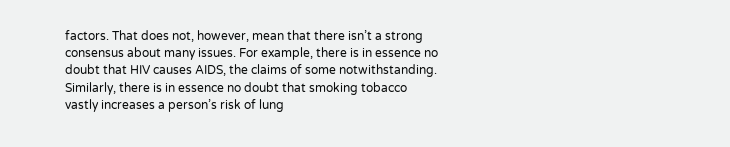factors. That does not, however, mean that there isn’t a strong consensus about many issues. For example, there is in essence no doubt that HIV causes AIDS, the claims of some notwithstanding. Similarly, there is in essence no doubt that smoking tobacco vastly increases a person’s risk of lung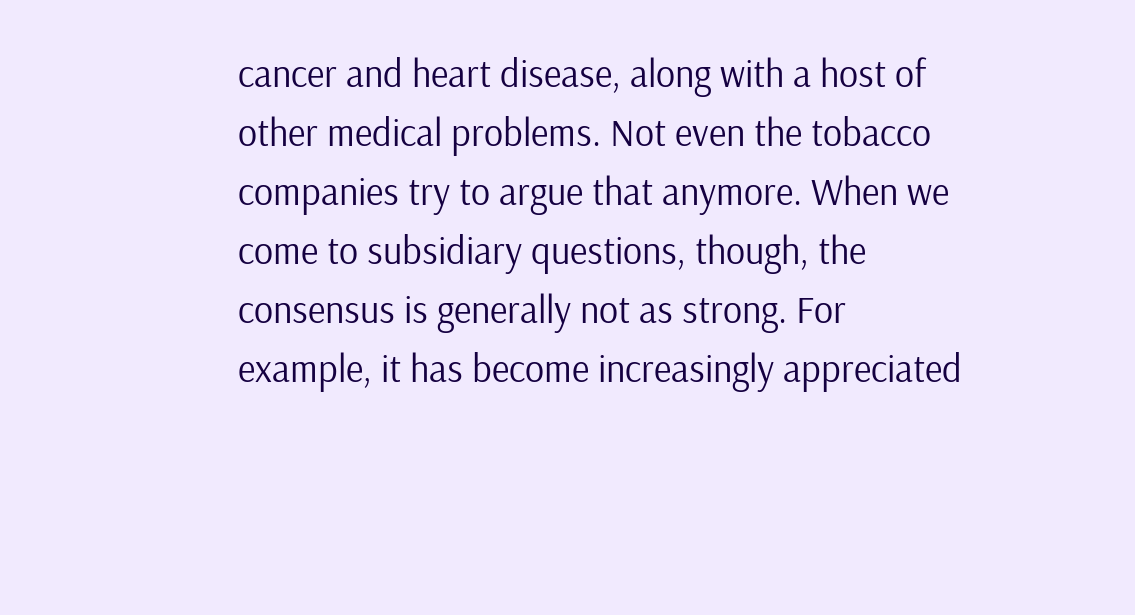cancer and heart disease, along with a host of other medical problems. Not even the tobacco companies try to argue that anymore. When we come to subsidiary questions, though, the consensus is generally not as strong. For example, it has become increasingly appreciated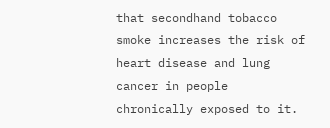that secondhand tobacco smoke increases the risk of heart disease and lung cancer in people chronically exposed to it.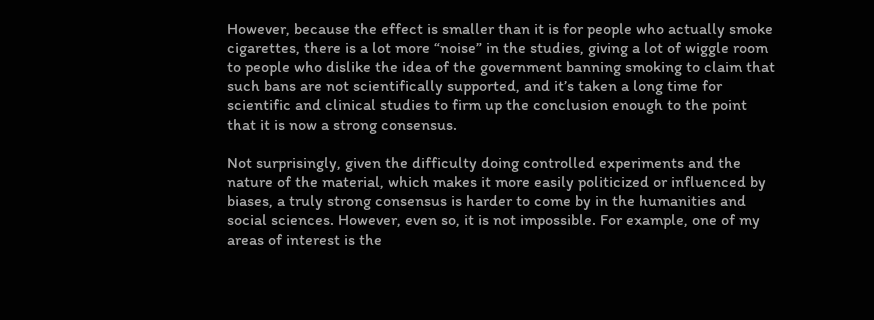However, because the effect is smaller than it is for people who actually smoke cigarettes, there is a lot more “noise” in the studies, giving a lot of wiggle room to people who dislike the idea of the government banning smoking to claim that such bans are not scientifically supported, and it’s taken a long time for scientific and clinical studies to firm up the conclusion enough to the point that it is now a strong consensus.

Not surprisingly, given the difficulty doing controlled experiments and the nature of the material, which makes it more easily politicized or influenced by biases, a truly strong consensus is harder to come by in the humanities and social sciences. However, even so, it is not impossible. For example, one of my areas of interest is the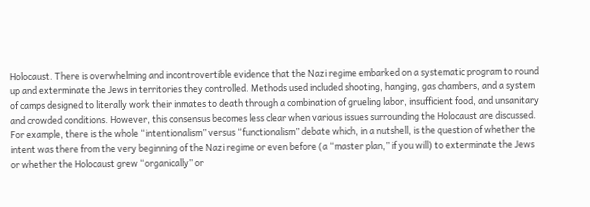Holocaust. There is overwhelming and incontrovertible evidence that the Nazi regime embarked on a systematic program to round up and exterminate the Jews in territories they controlled. Methods used included shooting, hanging, gas chambers, and a system of camps designed to literally work their inmates to death through a combination of grueling labor, insufficient food, and unsanitary and crowded conditions. However, this consensus becomes less clear when various issues surrounding the Holocaust are discussed. For example, there is the whole “intentionalism” versus “functionalism” debate which, in a nutshell, is the question of whether the intent was there from the very beginning of the Nazi regime or even before (a “master plan,” if you will) to exterminate the Jews or whether the Holocaust grew “organically” or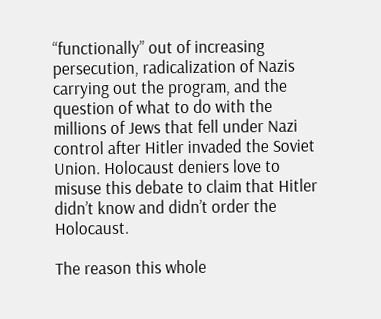“functionally” out of increasing persecution, radicalization of Nazis carrying out the program, and the question of what to do with the millions of Jews that fell under Nazi control after Hitler invaded the Soviet Union. Holocaust deniers love to misuse this debate to claim that Hitler didn’t know and didn’t order the Holocaust.

The reason this whole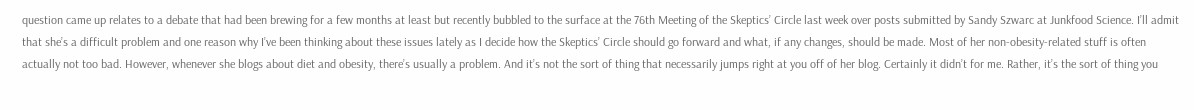question came up relates to a debate that had been brewing for a few months at least but recently bubbled to the surface at the 76th Meeting of the Skeptics’ Circle last week over posts submitted by Sandy Szwarc at Junkfood Science. I’ll admit that she’s a difficult problem and one reason why I’ve been thinking about these issues lately as I decide how the Skeptics’ Circle should go forward and what, if any changes, should be made. Most of her non-obesity-related stuff is often actually not too bad. However, whenever she blogs about diet and obesity, there’s usually a problem. And it’s not the sort of thing that necessarily jumps right at you off of her blog. Certainly it didn’t for me. Rather, it’s the sort of thing you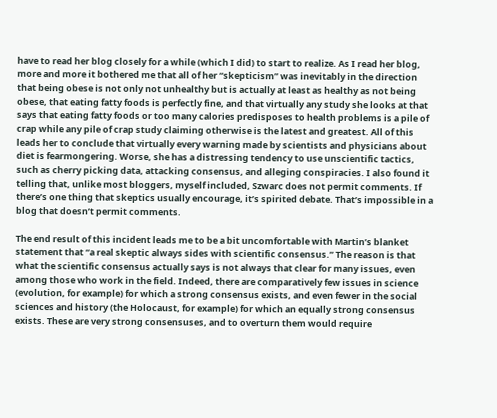have to read her blog closely for a while (which I did) to start to realize. As I read her blog, more and more it bothered me that all of her “skepticism” was inevitably in the direction that being obese is not only not unhealthy but is actually at least as healthy as not being obese, that eating fatty foods is perfectly fine, and that virtually any study she looks at that says that eating fatty foods or too many calories predisposes to health problems is a pile of crap while any pile of crap study claiming otherwise is the latest and greatest. All of this leads her to conclude that virtually every warning made by scientists and physicians about diet is fearmongering. Worse, she has a distressing tendency to use unscientific tactics, such as cherry picking data, attacking consensus, and alleging conspiracies. I also found it telling that, unlike most bloggers, myself included, Szwarc does not permit comments. If there’s one thing that skeptics usually encourage, it’s spirited debate. That’s impossible in a blog that doesn’t permit comments.

The end result of this incident leads me to be a bit uncomfortable with Martin’s blanket statement that “a real skeptic always sides with scientific consensus.” The reason is that what the scientific consensus actually says is not always that clear for many issues, even among those who work in the field. Indeed, there are comparatively few issues in science (evolution, for example) for which a strong consensus exists, and even fewer in the social sciences and history (the Holocaust, for example) for which an equally strong consensus exists. These are very strong consensuses, and to overturn them would require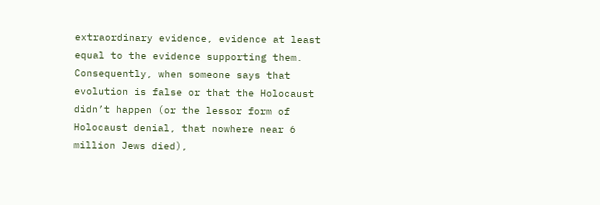extraordinary evidence, evidence at least equal to the evidence supporting them. Consequently, when someone says that evolution is false or that the Holocaust didn’t happen (or the lessor form of Holocaust denial, that nowhere near 6 million Jews died),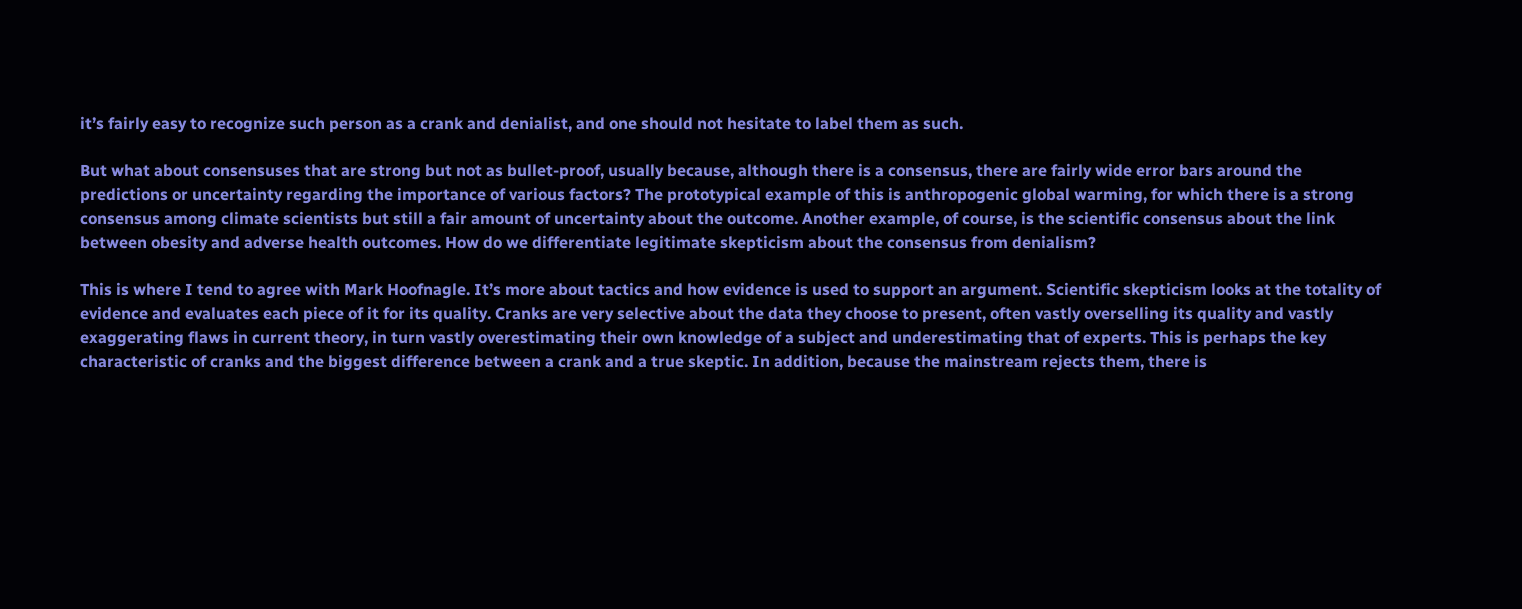it’s fairly easy to recognize such person as a crank and denialist, and one should not hesitate to label them as such.

But what about consensuses that are strong but not as bullet-proof, usually because, although there is a consensus, there are fairly wide error bars around the predictions or uncertainty regarding the importance of various factors? The prototypical example of this is anthropogenic global warming, for which there is a strong consensus among climate scientists but still a fair amount of uncertainty about the outcome. Another example, of course, is the scientific consensus about the link between obesity and adverse health outcomes. How do we differentiate legitimate skepticism about the consensus from denialism?

This is where I tend to agree with Mark Hoofnagle. It’s more about tactics and how evidence is used to support an argument. Scientific skepticism looks at the totality of evidence and evaluates each piece of it for its quality. Cranks are very selective about the data they choose to present, often vastly overselling its quality and vastly exaggerating flaws in current theory, in turn vastly overestimating their own knowledge of a subject and underestimating that of experts. This is perhaps the key characteristic of cranks and the biggest difference between a crank and a true skeptic. In addition, because the mainstream rejects them, there is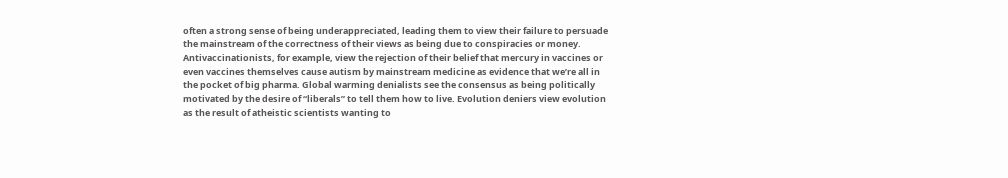often a strong sense of being underappreciated, leading them to view their failure to persuade the mainstream of the correctness of their views as being due to conspiracies or money. Antivaccinationists, for example, view the rejection of their belief that mercury in vaccines or even vaccines themselves cause autism by mainstream medicine as evidence that we’re all in the pocket of big pharma. Global warming denialists see the consensus as being politically motivated by the desire of “liberals” to tell them how to live. Evolution deniers view evolution as the result of atheistic scientists wanting to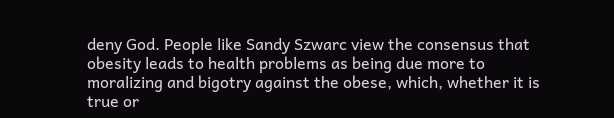deny God. People like Sandy Szwarc view the consensus that obesity leads to health problems as being due more to moralizing and bigotry against the obese, which, whether it is true or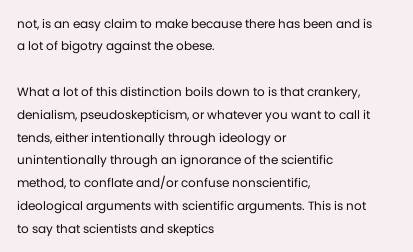not, is an easy claim to make because there has been and is a lot of bigotry against the obese.

What a lot of this distinction boils down to is that crankery, denialism, pseudoskepticism, or whatever you want to call it tends, either intentionally through ideology or unintentionally through an ignorance of the scientific method, to conflate and/or confuse nonscientific, ideological arguments with scientific arguments. This is not to say that scientists and skeptics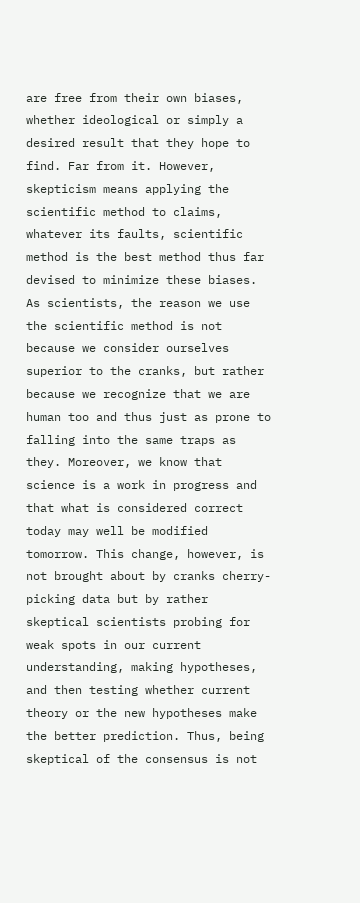are free from their own biases, whether ideological or simply a desired result that they hope to find. Far from it. However, skepticism means applying the scientific method to claims, whatever its faults, scientific method is the best method thus far devised to minimize these biases. As scientists, the reason we use the scientific method is not because we consider ourselves superior to the cranks, but rather because we recognize that we are human too and thus just as prone to falling into the same traps as they. Moreover, we know that science is a work in progress and that what is considered correct today may well be modified tomorrow. This change, however, is not brought about by cranks cherry-picking data but by rather skeptical scientists probing for weak spots in our current understanding, making hypotheses, and then testing whether current theory or the new hypotheses make the better prediction. Thus, being skeptical of the consensus is not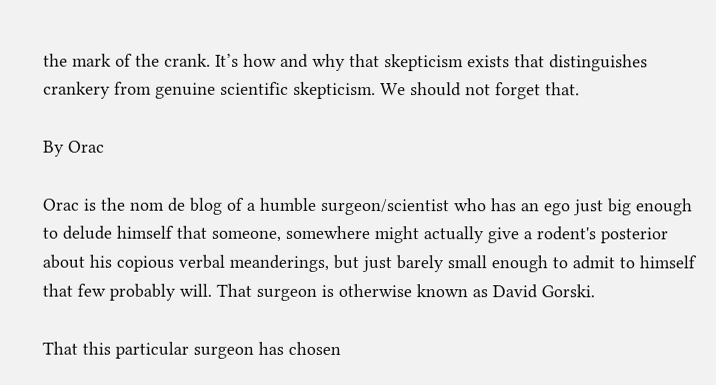the mark of the crank. It’s how and why that skepticism exists that distinguishes crankery from genuine scientific skepticism. We should not forget that.

By Orac

Orac is the nom de blog of a humble surgeon/scientist who has an ego just big enough to delude himself that someone, somewhere might actually give a rodent's posterior about his copious verbal meanderings, but just barely small enough to admit to himself that few probably will. That surgeon is otherwise known as David Gorski.

That this particular surgeon has chosen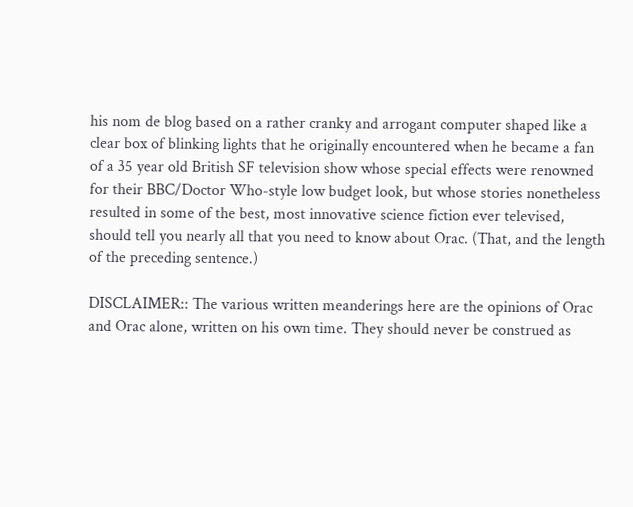his nom de blog based on a rather cranky and arrogant computer shaped like a clear box of blinking lights that he originally encountered when he became a fan of a 35 year old British SF television show whose special effects were renowned for their BBC/Doctor Who-style low budget look, but whose stories nonetheless resulted in some of the best, most innovative science fiction ever televised, should tell you nearly all that you need to know about Orac. (That, and the length of the preceding sentence.)

DISCLAIMER:: The various written meanderings here are the opinions of Orac and Orac alone, written on his own time. They should never be construed as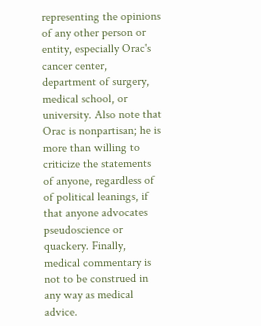representing the opinions of any other person or entity, especially Orac's cancer center, department of surgery, medical school, or university. Also note that Orac is nonpartisan; he is more than willing to criticize the statements of anyone, regardless of of political leanings, if that anyone advocates pseudoscience or quackery. Finally, medical commentary is not to be construed in any way as medical advice.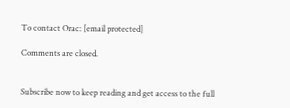To contact Orac: [email protected]

Comments are closed.


Subscribe now to keep reading and get access to the full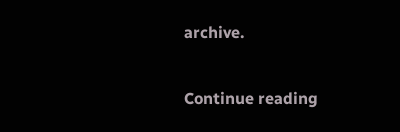archive.

Continue reading